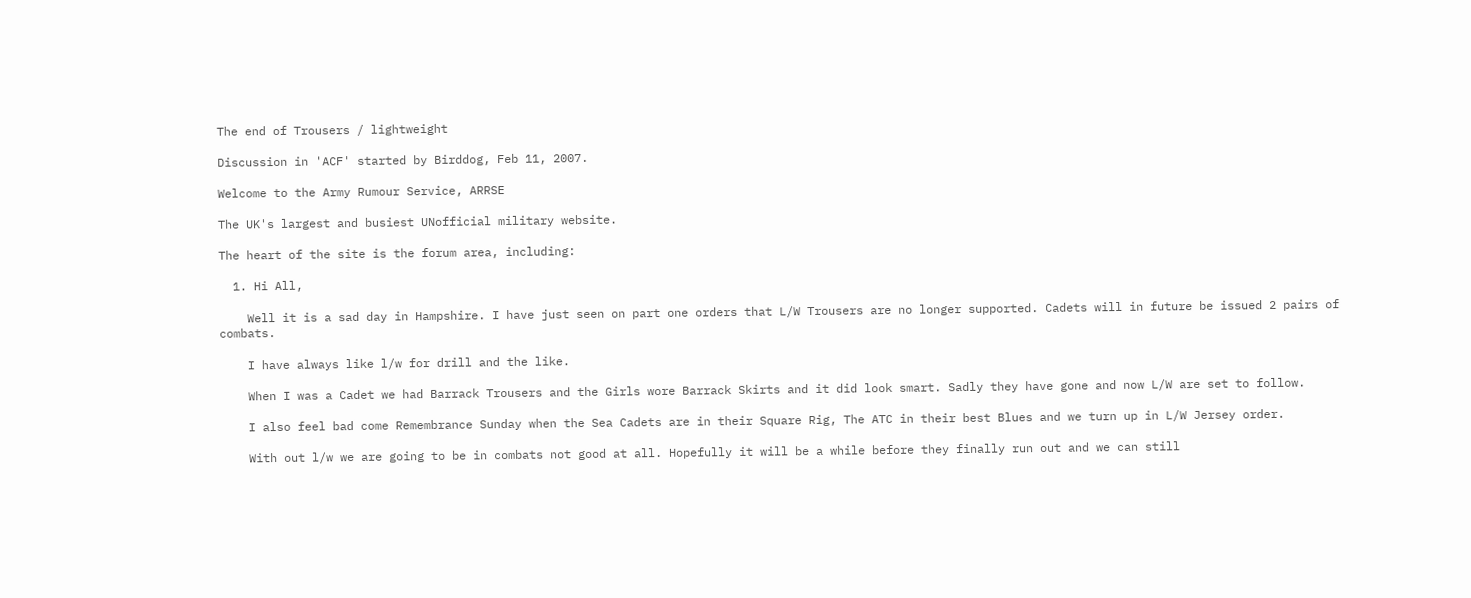The end of Trousers / lightweight

Discussion in 'ACF' started by Birddog, Feb 11, 2007.

Welcome to the Army Rumour Service, ARRSE

The UK's largest and busiest UNofficial military website.

The heart of the site is the forum area, including:

  1. Hi All,

    Well it is a sad day in Hampshire. I have just seen on part one orders that L/W Trousers are no longer supported. Cadets will in future be issued 2 pairs of combats.

    I have always like l/w for drill and the like.

    When I was a Cadet we had Barrack Trousers and the Girls wore Barrack Skirts and it did look smart. Sadly they have gone and now L/W are set to follow.

    I also feel bad come Remembrance Sunday when the Sea Cadets are in their Square Rig, The ATC in their best Blues and we turn up in L/W Jersey order.

    With out l/w we are going to be in combats not good at all. Hopefully it will be a while before they finally run out and we can still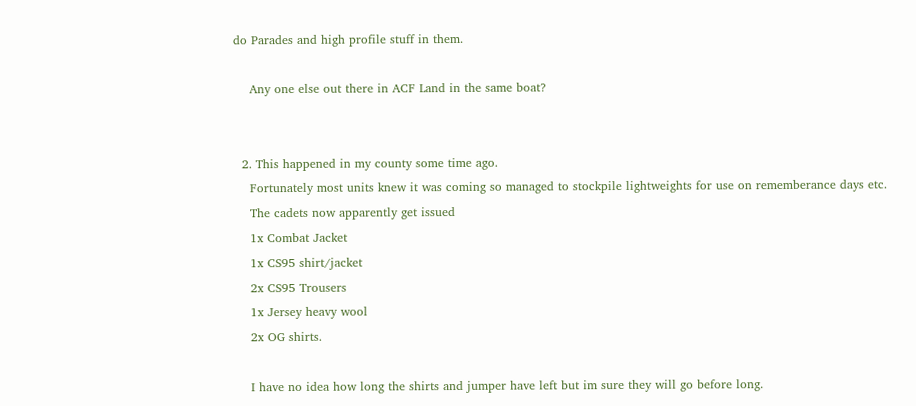do Parades and high profile stuff in them.

    Any one else out there in ACF Land in the same boat?


  2. This happened in my county some time ago.
    Fortunately most units knew it was coming so managed to stockpile lightweights for use on rememberance days etc.
    The cadets now apparently get issued
    1x Combat Jacket
    1x CS95 shirt/jacket
    2x CS95 Trousers
    1x Jersey heavy wool
    2x OG shirts.

    I have no idea how long the shirts and jumper have left but im sure they will go before long.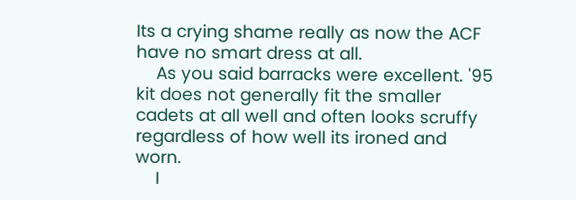Its a crying shame really as now the ACF have no smart dress at all.
    As you said barracks were excellent. '95 kit does not generally fit the smaller cadets at all well and often looks scruffy regardless of how well its ironed and worn.
    I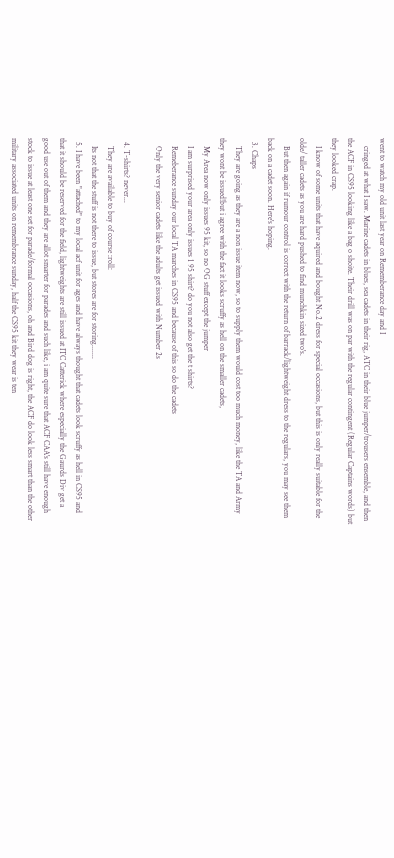went to watch my old unit last year on Rememberance day and I
    cringed at what I saw. Marine cadets in blues, sea cadets in their rig, ATC in their blue jumper/trousers ensemble, and then the ACF in CS95 looking like a bag o shoite. Their drill was on par with the regular contingent (Regular Captains words) but they looked crap.
    I know of some units that have aquired and bought No.2 dress for special occasions, but this is only really suitable for the olde/ taller cadets as you are hard pushed to find munchkin sized two's.
    But then again if rumour control is correct with the return of barrack/lightweight dress to the regulars, you may see them back on a cadet soon. Here's hoping.
  3. Chaps
    They are going as they are a non issue item now, so to supply them would cost too much money, like the TA and Army they wont be issued!but i agree with the fact it looks scruffy as hell on the smaller cadets,
    My Area now only issues 95 kit, so no OG stuff except the jumper
    I am surprised your area only issues 1 95 shirt? do you not also get the t shirts?
    Remeberance sunday our local TA marches in CS95 and because of this so do the cadets
    Only the very senior cadets like the adults get issued with Number 2s

  4. T-shirts? never...
    They are available to buy of course :roll:
    Its not that the stuff is not there to issue, but stores are for storing.......
  5. I have been "attached" to my local acf unit for ages and have always thought that cadets look scruffy as hell in CS95 and that it should be reserved for the field, lightweights are still issued at ITC Catterick where especially the Gaurds Div get a good use out of them and they are allot smarter for parades and such like, i am quite sure that ACF CAA's still have enough stock to issue at least one set for parade/formal occasions, oh and Bird dog is right, the ACF do look less smart than the other military associated units on remembrance sunday, half the CS95 kit they wear is ten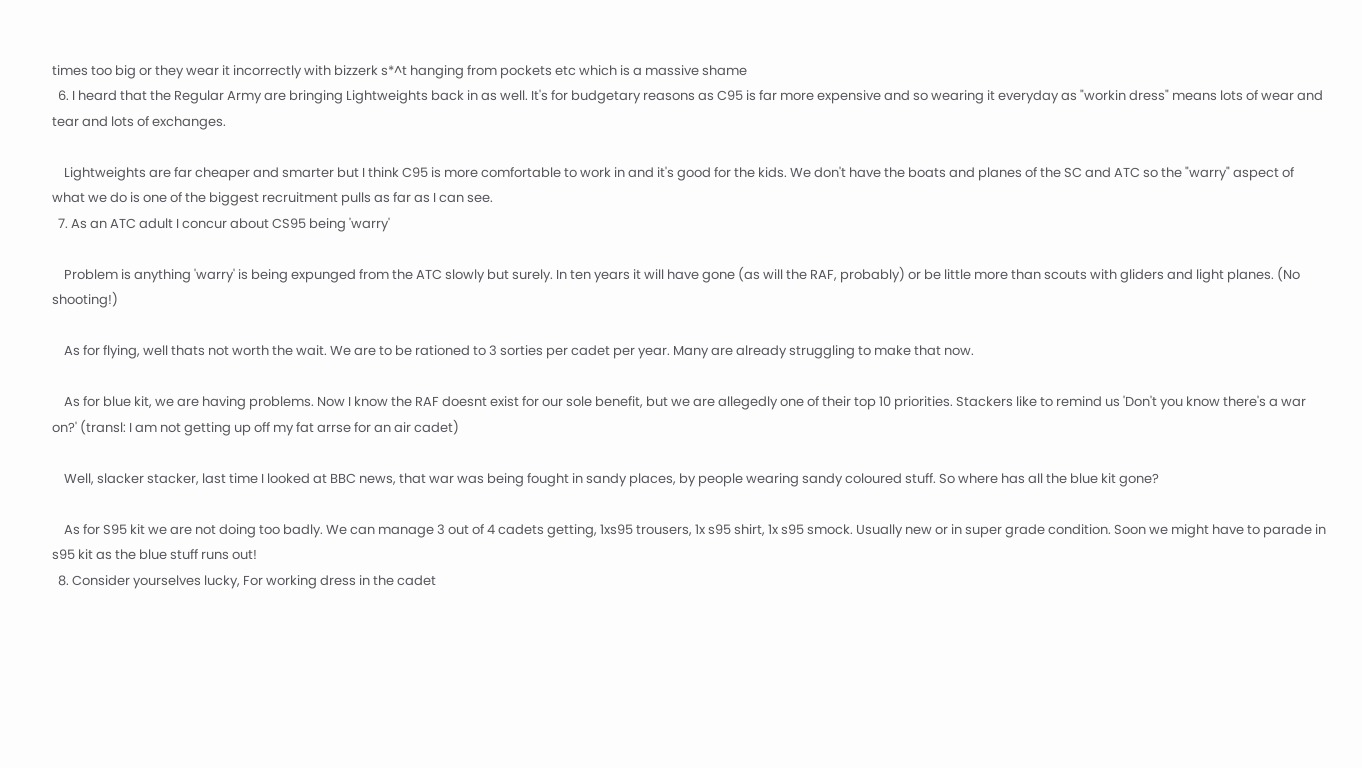times too big or they wear it incorrectly with bizzerk s*^t hanging from pockets etc which is a massive shame
  6. I heard that the Regular Army are bringing Lightweights back in as well. It's for budgetary reasons as C95 is far more expensive and so wearing it everyday as "workin dress" means lots of wear and tear and lots of exchanges.

    Lightweights are far cheaper and smarter but I think C95 is more comfortable to work in and it's good for the kids. We don't have the boats and planes of the SC and ATC so the "warry" aspect of what we do is one of the biggest recruitment pulls as far as I can see.
  7. As an ATC adult I concur about CS95 being 'warry'

    Problem is anything 'warry' is being expunged from the ATC slowly but surely. In ten years it will have gone (as will the RAF, probably) or be little more than scouts with gliders and light planes. (No shooting!)

    As for flying, well thats not worth the wait. We are to be rationed to 3 sorties per cadet per year. Many are already struggling to make that now.

    As for blue kit, we are having problems. Now I know the RAF doesnt exist for our sole benefit, but we are allegedly one of their top 10 priorities. Stackers like to remind us 'Don't you know there's a war on?' (transl: I am not getting up off my fat arrse for an air cadet)

    Well, slacker stacker, last time I looked at BBC news, that war was being fought in sandy places, by people wearing sandy coloured stuff. So where has all the blue kit gone?

    As for S95 kit we are not doing too badly. We can manage 3 out of 4 cadets getting, 1xs95 trousers, 1x s95 shirt, 1x s95 smock. Usually new or in super grade condition. Soon we might have to parade in s95 kit as the blue stuff runs out!
  8. Consider yourselves lucky, For working dress in the cadet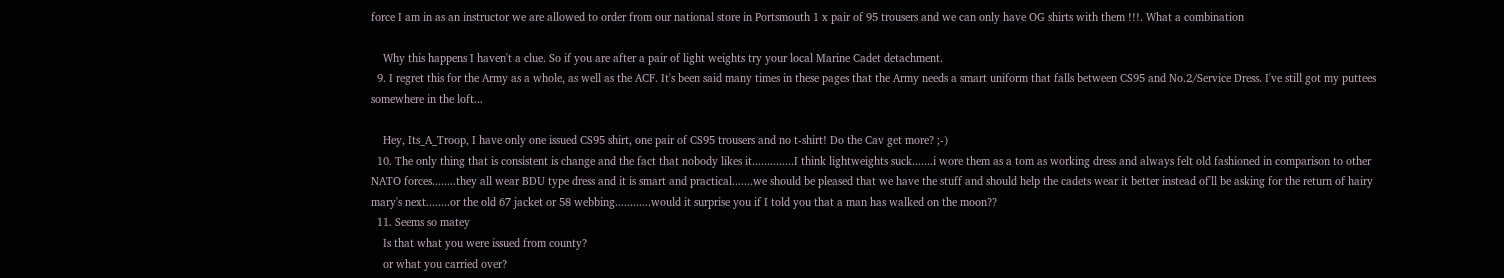force I am in as an instructor we are allowed to order from our national store in Portsmouth 1 x pair of 95 trousers and we can only have OG shirts with them !!!. What a combination

    Why this happens I haven't a clue. So if you are after a pair of light weights try your local Marine Cadet detachment.
  9. I regret this for the Army as a whole, as well as the ACF. It's been said many times in these pages that the Army needs a smart uniform that falls between CS95 and No.2/Service Dress. I've still got my puttees somewhere in the loft...

    Hey, Its_A_Troop, I have only one issued CS95 shirt, one pair of CS95 trousers and no t-shirt! Do the Cav get more? ;-)
  10. The only thing that is consistent is change and the fact that nobody likes it..............I think lightweights suck.......i wore them as a tom as working dress and always felt old fashioned in comparison to other NATO forces........they all wear BDU type dress and it is smart and practical.......we should be pleased that we have the stuff and should help the cadets wear it better instead of'll be asking for the return of hairy mary's next........or the old 67 jacket or 58 webbing............would it surprise you if I told you that a man has walked on the moon??
  11. Seems so matey
    Is that what you were issued from county?
    or what you carried over?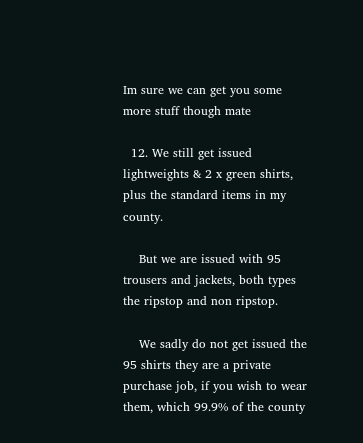Im sure we can get you some more stuff though mate

  12. We still get issued lightweights & 2 x green shirts, plus the standard items in my county.

    But we are issued with 95 trousers and jackets, both types the ripstop and non ripstop.

    We sadly do not get issued the 95 shirts they are a private purchase job, if you wish to wear them, which 99.9% of the county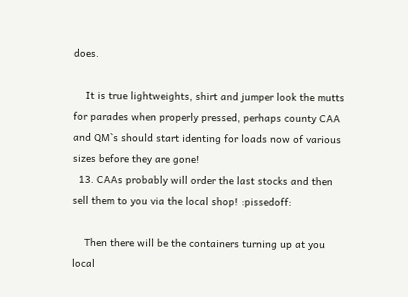does.

    It is true lightweights, shirt and jumper look the mutts for parades when properly pressed, perhaps county CAA and QM`s should start identing for loads now of various sizes before they are gone!
  13. CAAs probably will order the last stocks and then sell them to you via the local shop! :pissedoff:

    Then there will be the containers turning up at you local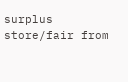surplus store/fair from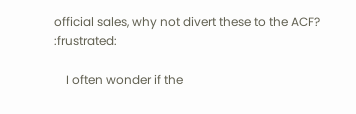official sales, why not divert these to the ACF? :frustrated:

    I often wonder if the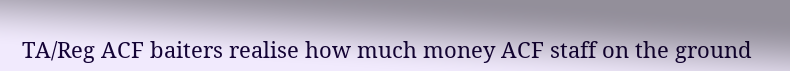TA/Reg ACF baiters realise how much money ACF staff on the ground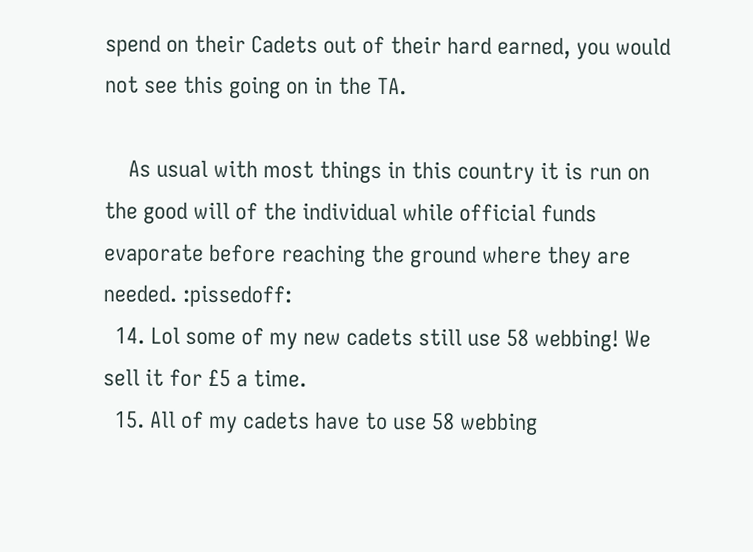spend on their Cadets out of their hard earned, you would not see this going on in the TA.

    As usual with most things in this country it is run on the good will of the individual while official funds evaporate before reaching the ground where they are needed. :pissedoff:
  14. Lol some of my new cadets still use 58 webbing! We sell it for £5 a time.
  15. All of my cadets have to use 58 webbing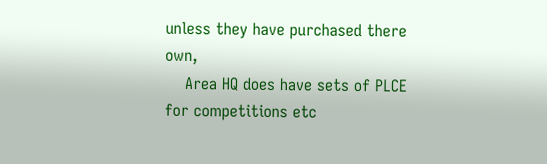unless they have purchased there own,
    Area HQ does have sets of PLCE for competitions etc